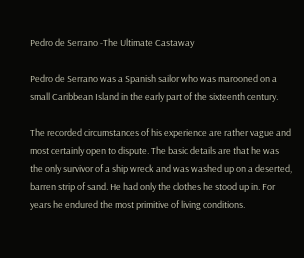Pedro de Serrano -The Ultimate Castaway

Pedro de Serrano was a Spanish sailor who was marooned on a small Caribbean Island in the early part of the sixteenth century.

The recorded circumstances of his experience are rather vague and most certainly open to dispute. The basic details are that he was the only survivor of a ship wreck and was washed up on a deserted, barren strip of sand. He had only the clothes he stood up in. For years he endured the most primitive of living conditions.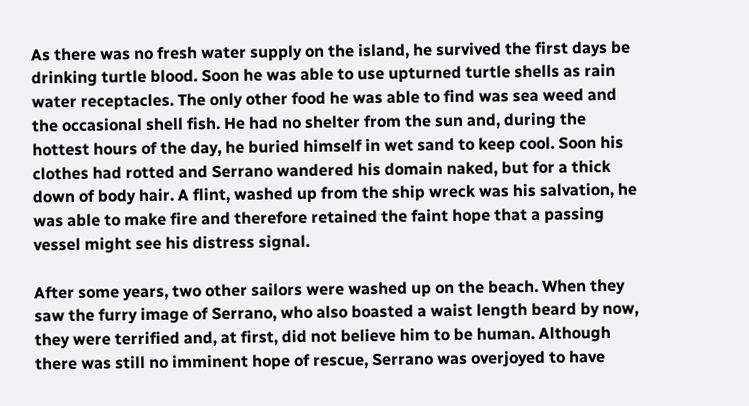As there was no fresh water supply on the island, he survived the first days be drinking turtle blood. Soon he was able to use upturned turtle shells as rain water receptacles. The only other food he was able to find was sea weed and the occasional shell fish. He had no shelter from the sun and, during the hottest hours of the day, he buried himself in wet sand to keep cool. Soon his clothes had rotted and Serrano wandered his domain naked, but for a thick down of body hair. A flint, washed up from the ship wreck was his salvation, he was able to make fire and therefore retained the faint hope that a passing vessel might see his distress signal.

After some years, two other sailors were washed up on the beach. When they saw the furry image of Serrano, who also boasted a waist length beard by now, they were terrified and, at first, did not believe him to be human. Although there was still no imminent hope of rescue, Serrano was overjoyed to have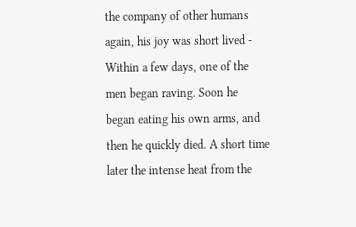the company of other humans again, his joy was short lived - Within a few days, one of the men began raving. Soon he began eating his own arms, and then he quickly died. A short time later the intense heat from the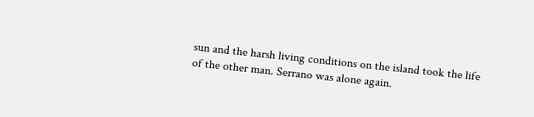sun and the harsh living conditions on the island took the life of the other man. Serrano was alone again.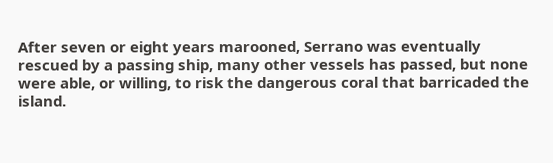After seven or eight years marooned, Serrano was eventually rescued by a passing ship, many other vessels has passed, but none were able, or willing, to risk the dangerous coral that barricaded the island.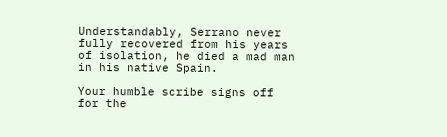Understandably, Serrano never fully recovered from his years of isolation, he died a mad man in his native Spain.

Your humble scribe signs off for the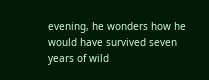evening, he wonders how he would have survived seven years of wild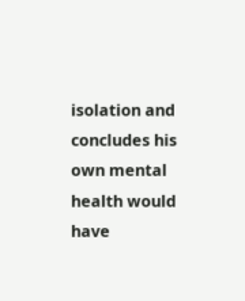isolation and concludes his own mental health would have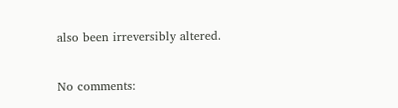also been irreversibly altered.

No comments: